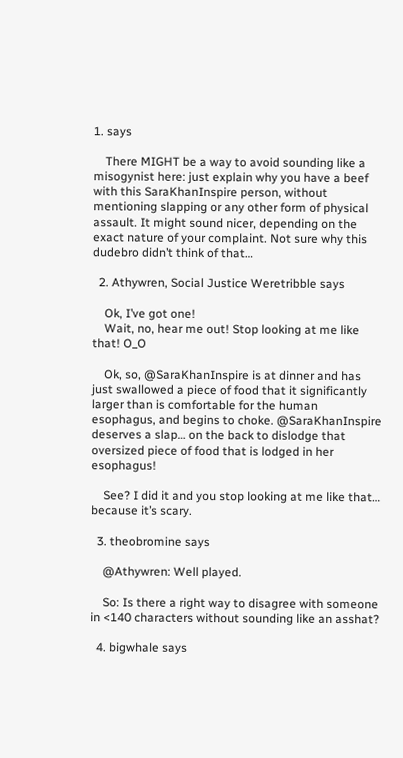1. says

    There MIGHT be a way to avoid sounding like a misogynist here: just explain why you have a beef with this SaraKhanInspire person, without mentioning slapping or any other form of physical assault. It might sound nicer, depending on the exact nature of your complaint. Not sure why this dudebro didn’t think of that…

  2. Athywren, Social Justice Weretribble says

    Ok, I’ve got one!
    Wait, no, hear me out! Stop looking at me like that! O_O

    Ok, so, @SaraKhanInspire is at dinner and has just swallowed a piece of food that it significantly larger than is comfortable for the human esophagus, and begins to choke. @SaraKhanInspire deserves a slap… on the back to dislodge that oversized piece of food that is lodged in her esophagus!

    See? I did it and you stop looking at me like that… because it’s scary.

  3. theobromine says

    @Athywren: Well played.

    So: Is there a right way to disagree with someone in <140 characters without sounding like an asshat?

  4. bigwhale says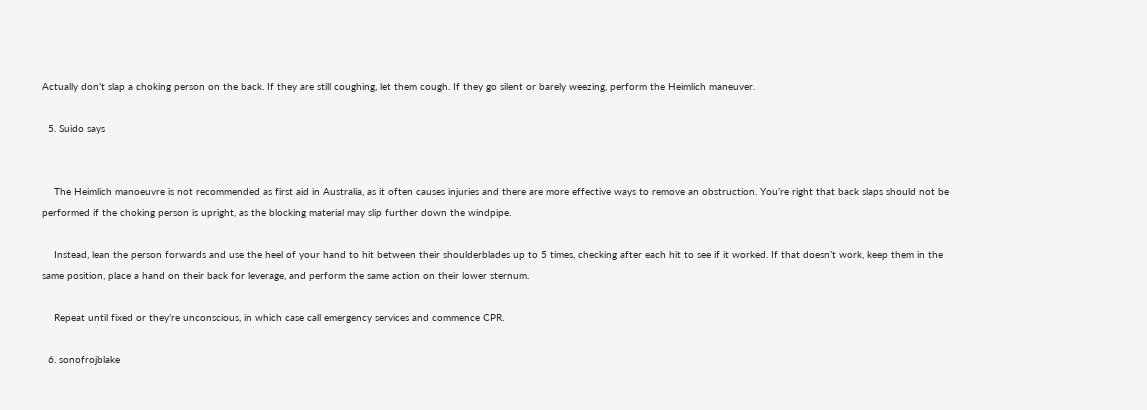Actually don’t slap a choking person on the back. If they are still coughing, let them cough. If they go silent or barely weezing, perform the Heimlich maneuver.

  5. Suido says


    The Heimlich manoeuvre is not recommended as first aid in Australia, as it often causes injuries and there are more effective ways to remove an obstruction. You’re right that back slaps should not be performed if the choking person is upright, as the blocking material may slip further down the windpipe.

    Instead, lean the person forwards and use the heel of your hand to hit between their shoulderblades up to 5 times, checking after each hit to see if it worked. If that doesn’t work, keep them in the same position, place a hand on their back for leverage, and perform the same action on their lower sternum.

    Repeat until fixed or they’re unconscious, in which case call emergency services and commence CPR.

  6. sonofrojblake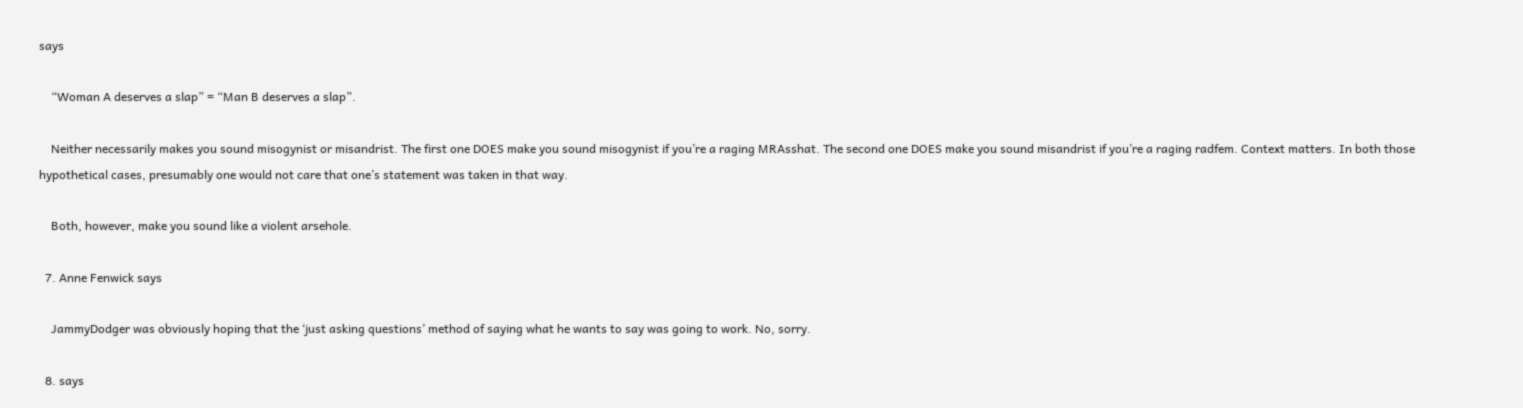says

    “Woman A deserves a slap” = “Man B deserves a slap”.

    Neither necessarily makes you sound misogynist or misandrist. The first one DOES make you sound misogynist if you’re a raging MRAsshat. The second one DOES make you sound misandrist if you’re a raging radfem. Context matters. In both those hypothetical cases, presumably one would not care that one’s statement was taken in that way.

    Both, however, make you sound like a violent arsehole.

  7. Anne Fenwick says

    JammyDodger was obviously hoping that the ‘just asking questions’ method of saying what he wants to say was going to work. No, sorry.

  8. says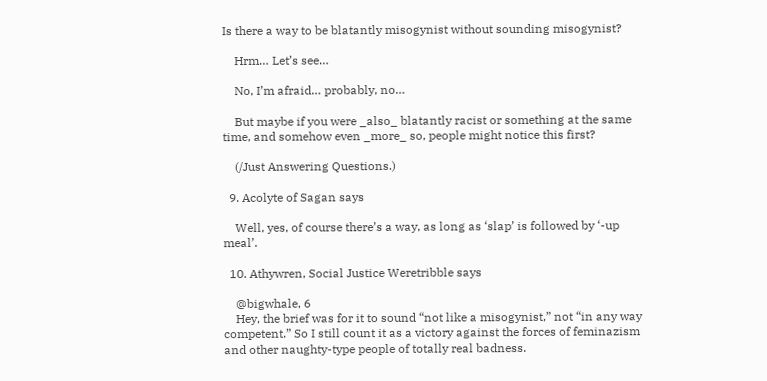Is there a way to be blatantly misogynist without sounding misogynist?

    Hrm… Let’s see…

    No, I’m afraid… probably, no…

    But maybe if you were _also_ blatantly racist or something at the same time, and somehow even _more_ so, people might notice this first?

    (/Just Answering Questions.)

  9. Acolyte of Sagan says

    Well, yes, of course there’s a way, as long as ‘slap’ is followed by ‘-up meal’.

  10. Athywren, Social Justice Weretribble says

    @bigwhale, 6
    Hey, the brief was for it to sound “not like a misogynist,” not “in any way competent.” So I still count it as a victory against the forces of feminazism and other naughty-type people of totally real badness.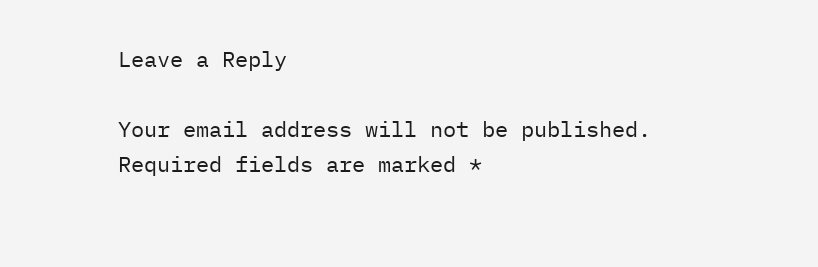Leave a Reply

Your email address will not be published. Required fields are marked *